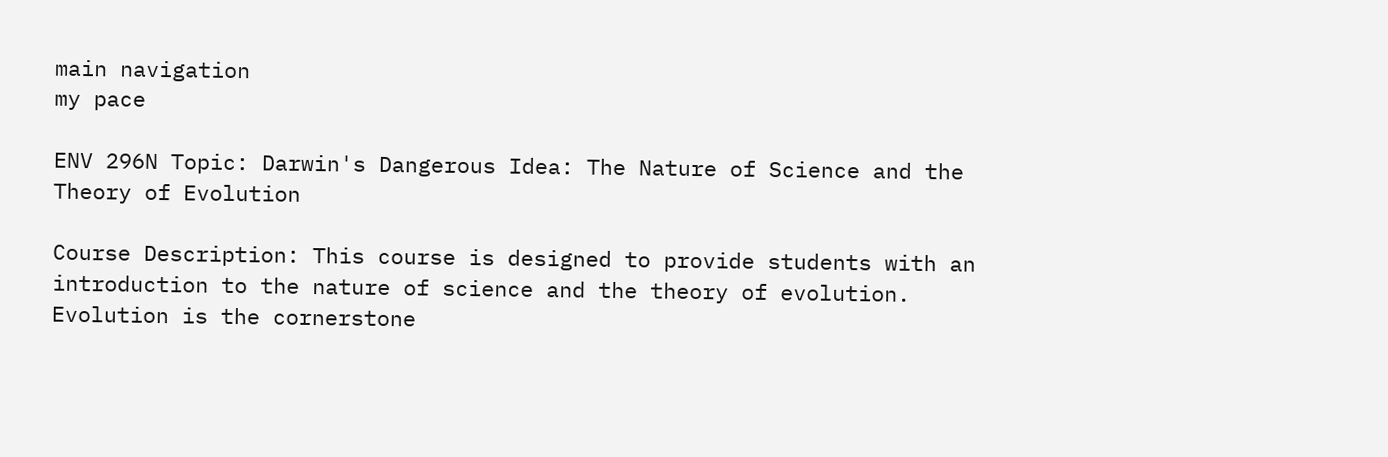main navigation
my pace

ENV 296N Topic: Darwin's Dangerous Idea: The Nature of Science and the Theory of Evolution

Course Description: This course is designed to provide students with an introduction to the nature of science and the theory of evolution. Evolution is the cornerstone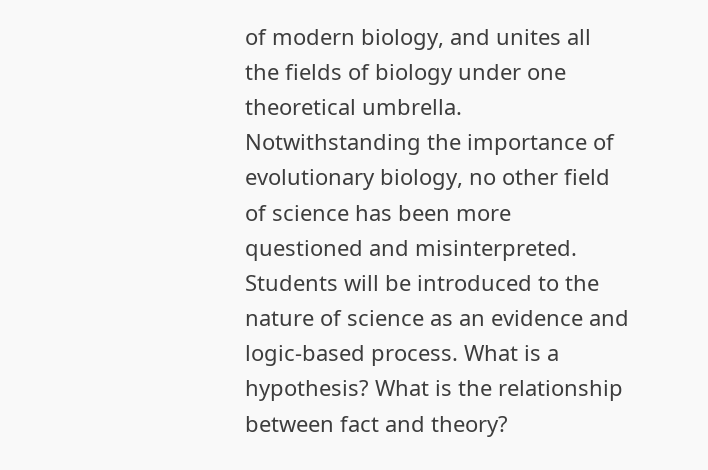of modern biology, and unites all the fields of biology under one theoretical umbrella. Notwithstanding the importance of evolutionary biology, no other field of science has been more questioned and misinterpreted. Students will be introduced to the nature of science as an evidence and logic-based process. What is a hypothesis? What is the relationship between fact and theory?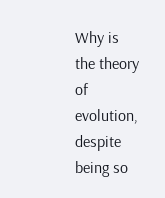Why is the theory of evolution, despite being so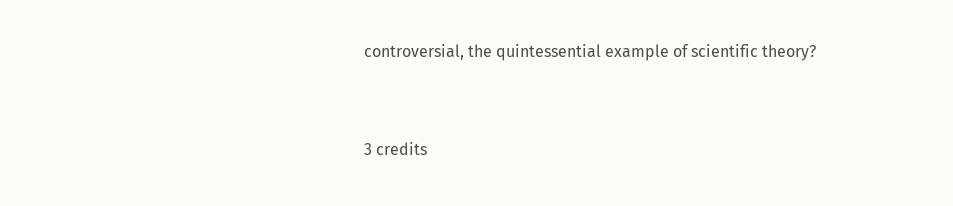controversial, the quintessential example of scientific theory?


3 credits